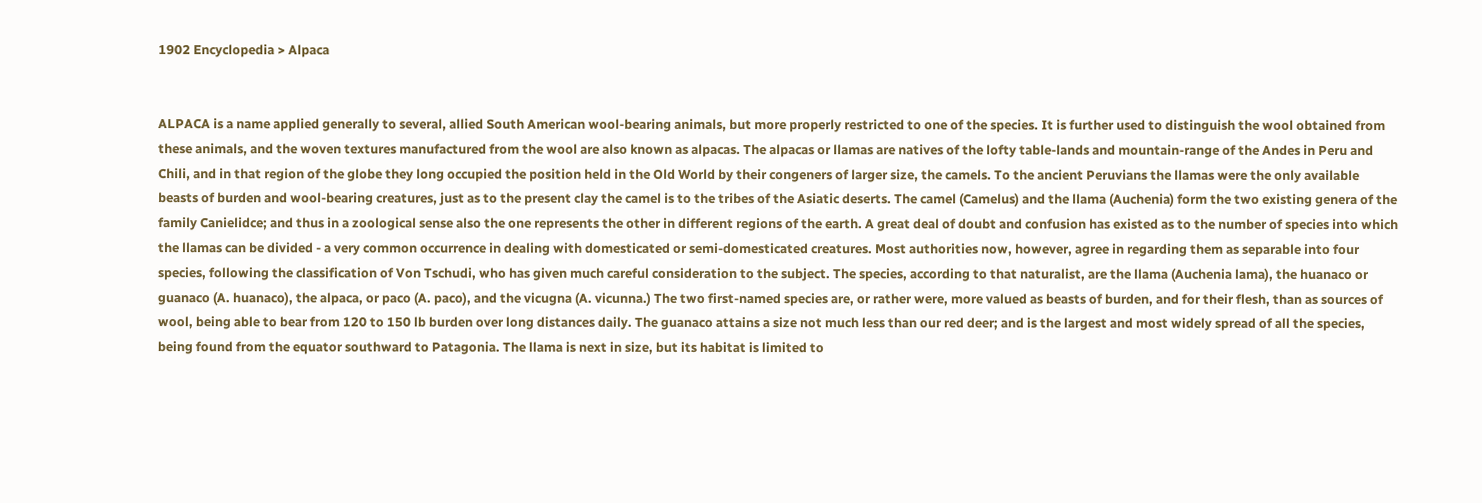1902 Encyclopedia > Alpaca


ALPACA is a name applied generally to several, allied South American wool-bearing animals, but more properly restricted to one of the species. It is further used to distinguish the wool obtained from these animals, and the woven textures manufactured from the wool are also known as alpacas. The alpacas or llamas are natives of the lofty table-lands and mountain-range of the Andes in Peru and Chili, and in that region of the globe they long occupied the position held in the Old World by their congeners of larger size, the camels. To the ancient Peruvians the llamas were the only available beasts of burden and wool-bearing creatures, just as to the present clay the camel is to the tribes of the Asiatic deserts. The camel (Camelus) and the llama (Auchenia) form the two existing genera of the family Canielidce; and thus in a zoological sense also the one represents the other in different regions of the earth. A great deal of doubt and confusion has existed as to the number of species into which the llamas can be divided - a very common occurrence in dealing with domesticated or semi-domesticated creatures. Most authorities now, however, agree in regarding them as separable into four species, following the classification of Von Tschudi, who has given much careful consideration to the subject. The species, according to that naturalist, are the llama (Auchenia lama), the huanaco or guanaco (A. huanaco), the alpaca, or paco (A. paco), and the vicugna (A. vicunna.) The two first-named species are, or rather were, more valued as beasts of burden, and for their flesh, than as sources of wool, being able to bear from 120 to 150 lb burden over long distances daily. The guanaco attains a size not much less than our red deer; and is the largest and most widely spread of all the species, being found from the equator southward to Patagonia. The llama is next in size, but its habitat is limited to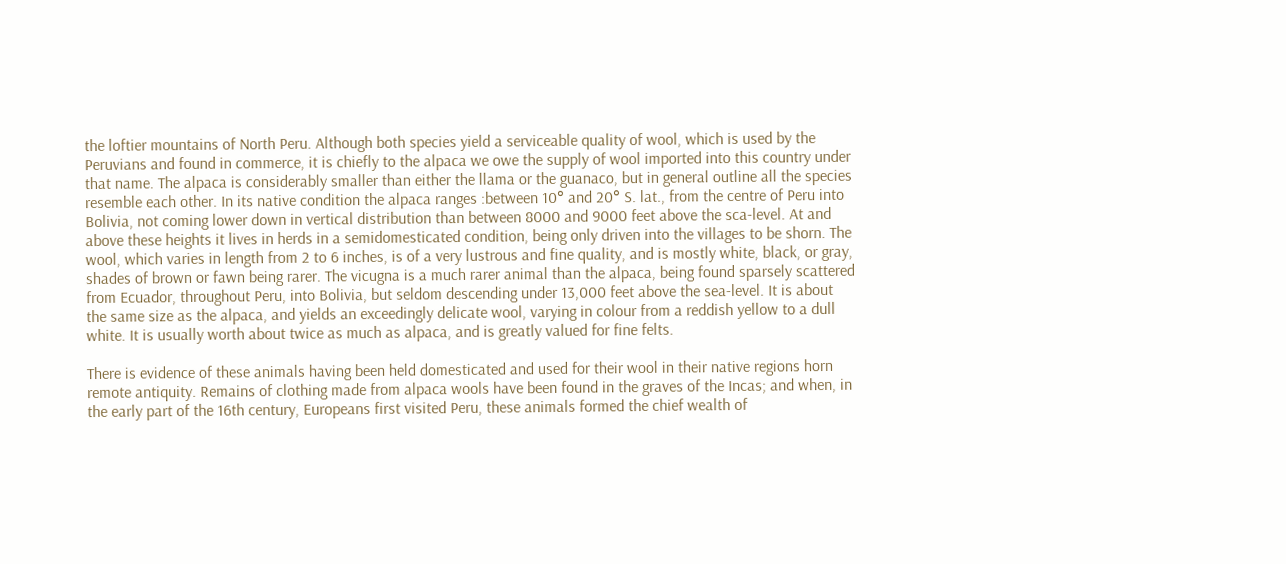the loftier mountains of North Peru. Although both species yield a serviceable quality of wool, which is used by the Peruvians and found in commerce, it is chiefly to the alpaca we owe the supply of wool imported into this country under that name. The alpaca is considerably smaller than either the llama or the guanaco, but in general outline all the species resemble each other. In its native condition the alpaca ranges :between 10° and 20° S. lat., from the centre of Peru into Bolivia, not coming lower down in vertical distribution than between 8000 and 9000 feet above the sca-level. At and above these heights it lives in herds in a semidomesticated condition, being only driven into the villages to be shorn. The wool, which varies in length from 2 to 6 inches, is of a very lustrous and fine quality, and is mostly white, black, or gray, shades of brown or fawn being rarer. The vicugna is a much rarer animal than the alpaca, being found sparsely scattered from Ecuador, throughout Peru, into Bolivia, but seldom descending under 13,000 feet above the sea-level. It is about the same size as the alpaca, and yields an exceedingly delicate wool, varying in colour from a reddish yellow to a dull white. It is usually worth about twice as much as alpaca, and is greatly valued for fine felts.

There is evidence of these animals having been held domesticated and used for their wool in their native regions horn remote antiquity. Remains of clothing made from alpaca wools have been found in the graves of the Incas; and when, in the early part of the 16th century, Europeans first visited Peru, these animals formed the chief wealth of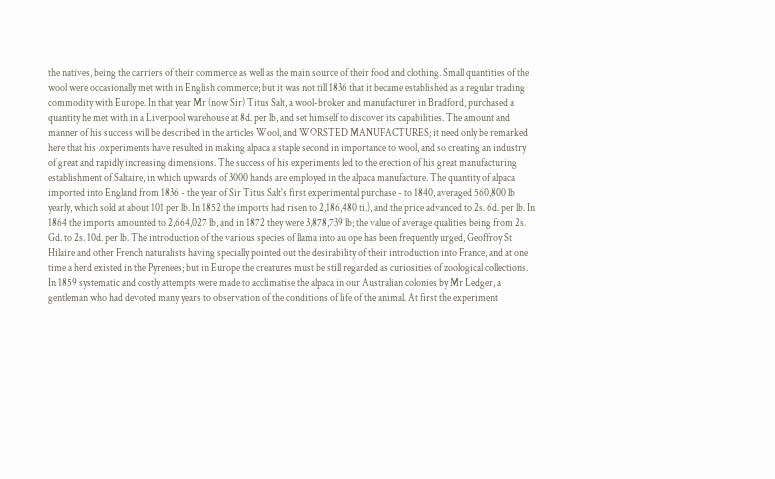the natives, being the carriers of their commerce as well as the main source of their food and clothing. Small quantities of the wool were occasionally met with in English commerce; but it was not till 1836 that it became established as a regular trading commodity with Europe. In that year Mr (now Sir) Titus Salt, a wool-broker and manufacturer in Bradford, purchased a quantity he met with in a Liverpool warehouse at 8d. per lb, and set himself to discover its capabilities. The amount and manner of his success will be described in the articles Wool, and WORSTED MANUFACTURES; it need only be remarked here that his .oxperiments have resulted in making alpaca a staple second in importance to wool, and so creating an industry of great and rapidly increasing dimensions. The success of his experiments led to the erection of his great manufacturing establishment of Saltaire, in which upwards of 3000 hands are employed in the alpaca manufacture. The quantity of alpaca imported into England from 1836 - the year of Sir Titus Salt's first experimental purchase - to 1840, averaged 560,800 lb yearly, which sold at about 101 per lb. In 1852 the imports had risen to 2,186,480 ti.), and the price advanced to 2s. 6d. per lb. In 1864 the imports amounted to 2,664,027 lb, and in 1872 they were 3,878,739 lb; the value of average qualities being from 2s. Gd. to 2s. 10d. per lb. The introduction of the various species of llama into au ope has been frequently urged, Geoffroy St Hilaire and other French naturalists having specially pointed out the desirability of their introduction into France, and at one time a herd existed in the Pyrenees; but in Europe the creatures must be still regarded as curiosities of zoological collections. In 1859 systematic and costly attempts were made to acclimatise the alpaca in our Australian colonies by Mr Ledger, a gentleman who had devoted many years to observation of the conditions of life of the animal. At first the experiment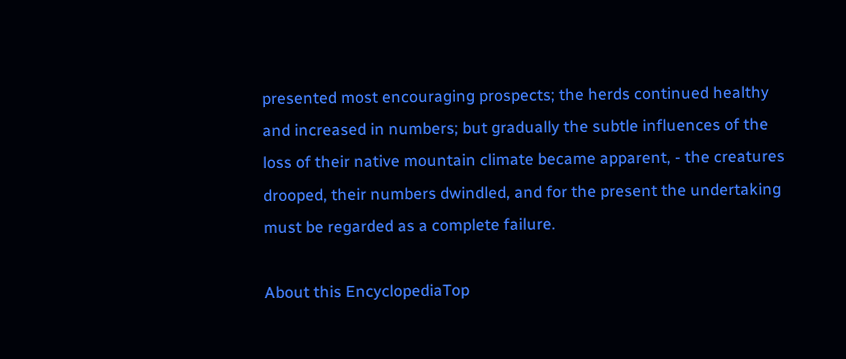presented most encouraging prospects; the herds continued healthy and increased in numbers; but gradually the subtle influences of the loss of their native mountain climate became apparent, - the creatures drooped, their numbers dwindled, and for the present the undertaking must be regarded as a complete failure.

About this EncyclopediaTop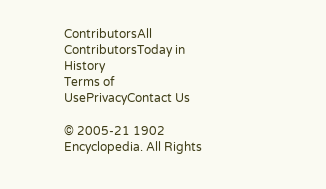ContributorsAll ContributorsToday in History
Terms of UsePrivacyContact Us

© 2005-21 1902 Encyclopedia. All Rights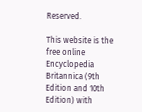Reserved.

This website is the free online Encyclopedia Britannica (9th Edition and 10th Edition) with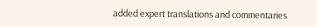added expert translations and commentaries